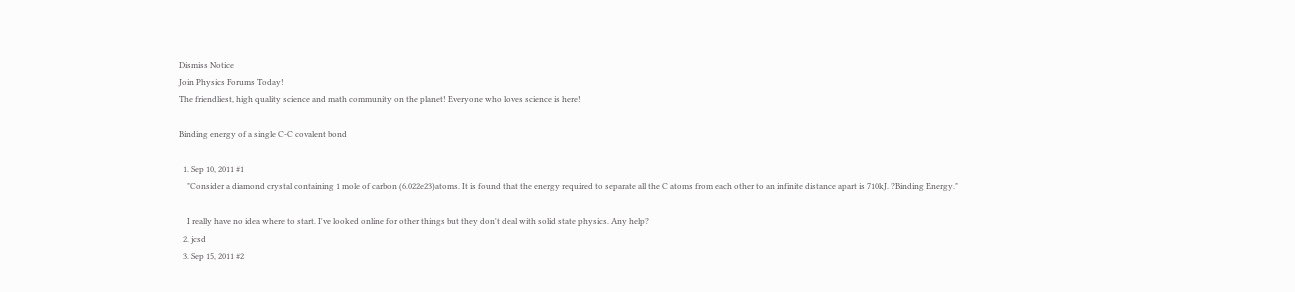Dismiss Notice
Join Physics Forums Today!
The friendliest, high quality science and math community on the planet! Everyone who loves science is here!

Binding energy of a single C-C covalent bond

  1. Sep 10, 2011 #1
    "Consider a diamond crystal containing 1 mole of carbon (6.022e23)atoms. It is found that the energy required to separate all the C atoms from each other to an infinite distance apart is 710kJ. ?Binding Energy."

    I really have no idea where to start. I've looked online for other things but they don't deal with solid state physics. Any help?
  2. jcsd
  3. Sep 15, 2011 #2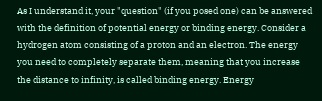As I understand it, your "question" (if you posed one) can be answered with the definition of potential energy or binding energy. Consider a hydrogen atom consisting of a proton and an electron. The energy you need to completely separate them, meaning that you increase the distance to infinity, is called binding energy. Energy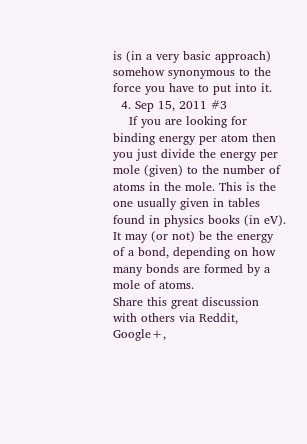is (in a very basic approach) somehow synonymous to the force you have to put into it.
  4. Sep 15, 2011 #3
    If you are looking for binding energy per atom then you just divide the energy per mole (given) to the number of atoms in the mole. This is the one usually given in tables found in physics books (in eV). It may (or not) be the energy of a bond, depending on how many bonds are formed by a mole of atoms.
Share this great discussion with others via Reddit, Google+,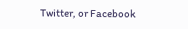Twitter, or Facebook